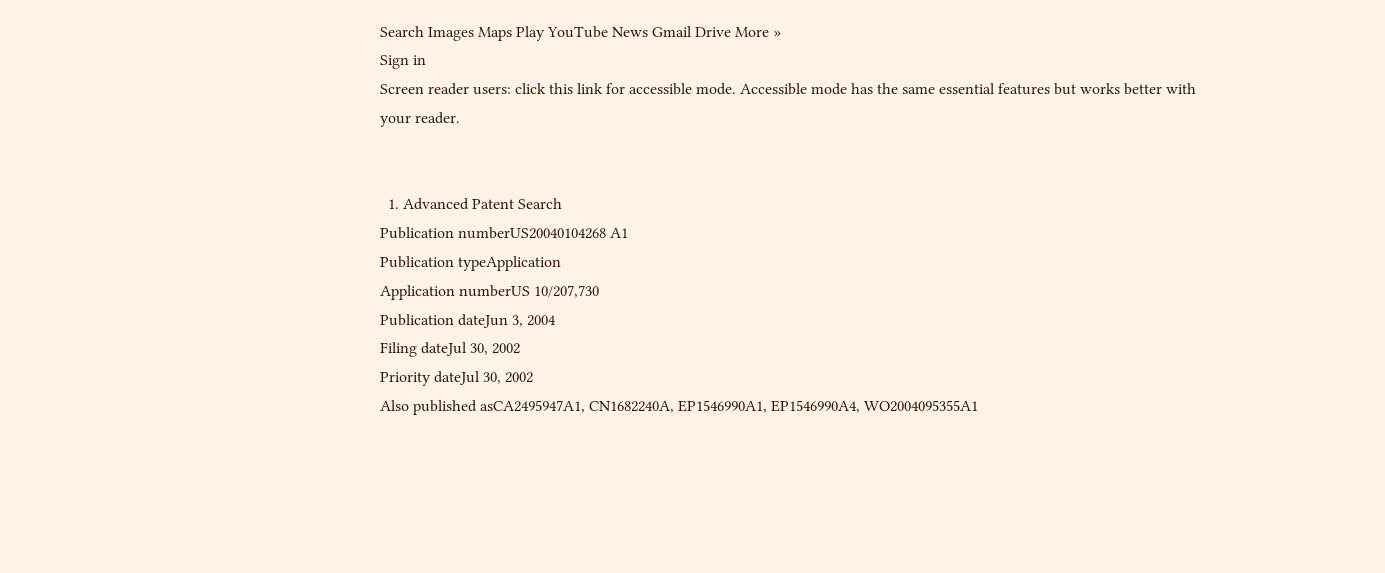Search Images Maps Play YouTube News Gmail Drive More »
Sign in
Screen reader users: click this link for accessible mode. Accessible mode has the same essential features but works better with your reader.


  1. Advanced Patent Search
Publication numberUS20040104268 A1
Publication typeApplication
Application numberUS 10/207,730
Publication dateJun 3, 2004
Filing dateJul 30, 2002
Priority dateJul 30, 2002
Also published asCA2495947A1, CN1682240A, EP1546990A1, EP1546990A4, WO2004095355A1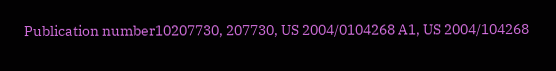Publication number10207730, 207730, US 2004/0104268 A1, US 2004/104268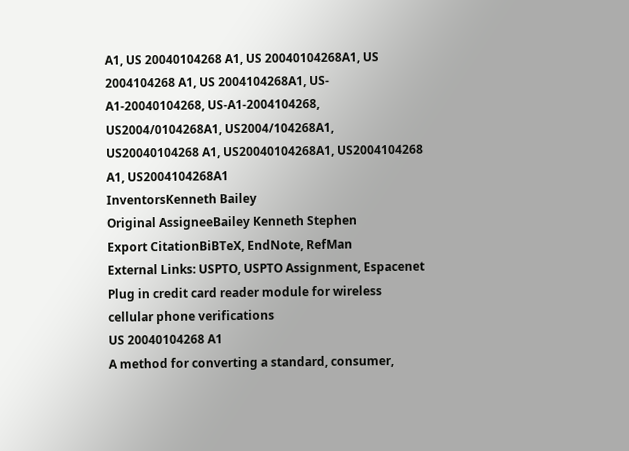A1, US 20040104268 A1, US 20040104268A1, US 2004104268 A1, US 2004104268A1, US-A1-20040104268, US-A1-2004104268, US2004/0104268A1, US2004/104268A1, US20040104268 A1, US20040104268A1, US2004104268 A1, US2004104268A1
InventorsKenneth Bailey
Original AssigneeBailey Kenneth Stephen
Export CitationBiBTeX, EndNote, RefMan
External Links: USPTO, USPTO Assignment, Espacenet
Plug in credit card reader module for wireless cellular phone verifications
US 20040104268 A1
A method for converting a standard, consumer,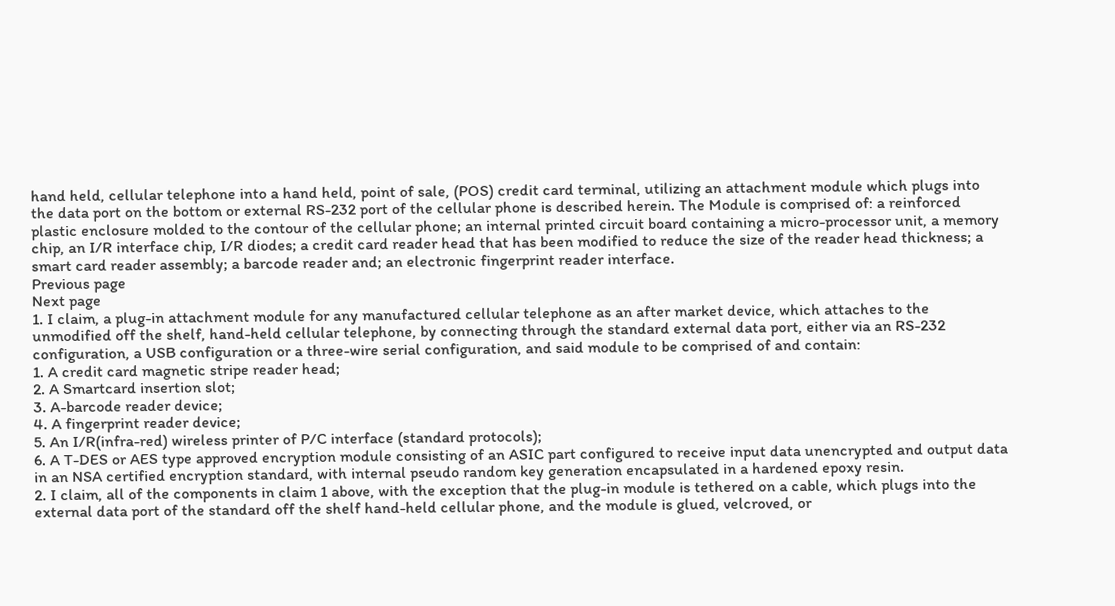hand held, cellular telephone into a hand held, point of sale, (POS) credit card terminal, utilizing an attachment module which plugs into the data port on the bottom or external RS-232 port of the cellular phone is described herein. The Module is comprised of: a reinforced plastic enclosure molded to the contour of the cellular phone; an internal printed circuit board containing a micro-processor unit, a memory chip, an I/R interface chip, I/R diodes; a credit card reader head that has been modified to reduce the size of the reader head thickness; a smart card reader assembly; a barcode reader and; an electronic fingerprint reader interface.
Previous page
Next page
1. I claim, a plug-in attachment module for any manufactured cellular telephone as an after market device, which attaches to the unmodified off the shelf, hand-held cellular telephone, by connecting through the standard external data port, either via an RS-232 configuration, a USB configuration or a three-wire serial configuration, and said module to be comprised of and contain:
1. A credit card magnetic stripe reader head;
2. A Smartcard insertion slot;
3. A-barcode reader device;
4. A fingerprint reader device;
5. An I/R(infra-red) wireless printer of P/C interface (standard protocols);
6. A T-DES or AES type approved encryption module consisting of an ASIC part configured to receive input data unencrypted and output data in an NSA certified encryption standard, with internal pseudo random key generation encapsulated in a hardened epoxy resin.
2. I claim, all of the components in claim 1 above, with the exception that the plug-in module is tethered on a cable, which plugs into the external data port of the standard off the shelf hand-held cellular phone, and the module is glued, velcroved, or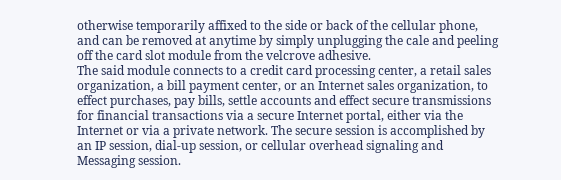otherwise temporarily affixed to the side or back of the cellular phone, and can be removed at anytime by simply unplugging the cale and peeling off the card slot module from the velcrove adhesive.
The said module connects to a credit card processing center, a retail sales organization, a bill payment center, or an Internet sales organization, to effect purchases, pay bills, settle accounts and effect secure transmissions for financial transactions via a secure Internet portal, either via the Internet or via a private network. The secure session is accomplished by an IP session, dial-up session, or cellular overhead signaling and Messaging session.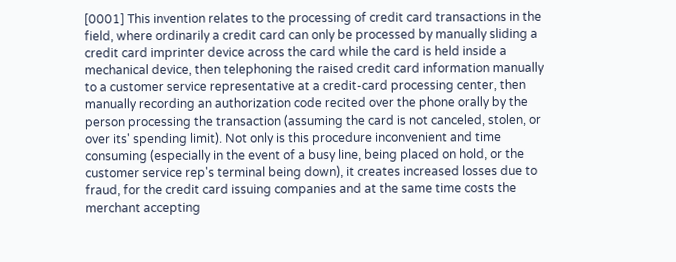[0001] This invention relates to the processing of credit card transactions in the field, where ordinarily a credit card can only be processed by manually sliding a credit card imprinter device across the card while the card is held inside a mechanical device, then telephoning the raised credit card information manually to a customer service representative at a credit-card processing center, then manually recording an authorization code recited over the phone orally by the person processing the transaction (assuming the card is not canceled, stolen, or over its' spending limit). Not only is this procedure inconvenient and time consuming (especially in the event of a busy line, being placed on hold, or the customer service rep's terminal being down), it creates increased losses due to fraud, for the credit card issuing companies and at the same time costs the merchant accepting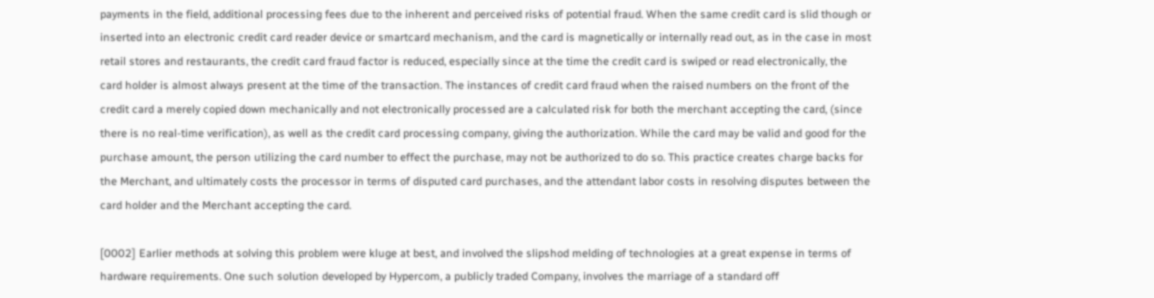payments in the field, additional processing fees due to the inherent and perceived risks of potential fraud. When the same credit card is slid though or inserted into an electronic credit card reader device or smartcard mechanism, and the card is magnetically or internally read out, as in the case in most retail stores and restaurants, the credit card fraud factor is reduced, especially since at the time the credit card is swiped or read electronically, the card holder is almost always present at the time of the transaction. The instances of credit card fraud when the raised numbers on the front of the credit card a merely copied down mechanically and not electronically processed are a calculated risk for both the merchant accepting the card, (since there is no real-time verification), as well as the credit card processing company, giving the authorization. While the card may be valid and good for the purchase amount, the person utilizing the card number to effect the purchase, may not be authorized to do so. This practice creates charge backs for the Merchant, and ultimately costs the processor in terms of disputed card purchases, and the attendant labor costs in resolving disputes between the card holder and the Merchant accepting the card.

[0002] Earlier methods at solving this problem were kluge at best, and involved the slipshod melding of technologies at a great expense in terms of hardware requirements. One such solution developed by Hypercom, a publicly traded Company, involves the marriage of a standard off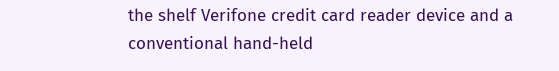the shelf Verifone credit card reader device and a conventional hand-held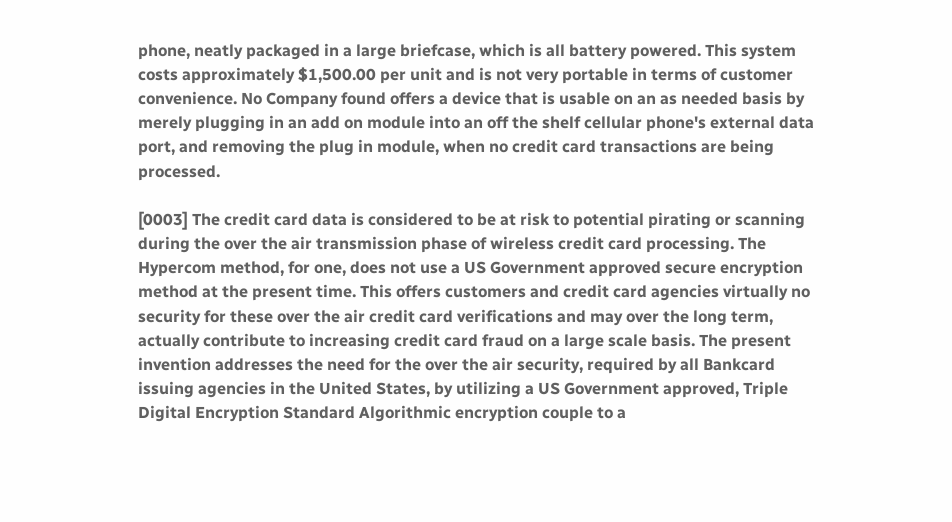phone, neatly packaged in a large briefcase, which is all battery powered. This system costs approximately $1,500.00 per unit and is not very portable in terms of customer convenience. No Company found offers a device that is usable on an as needed basis by merely plugging in an add on module into an off the shelf cellular phone's external data port, and removing the plug in module, when no credit card transactions are being processed.

[0003] The credit card data is considered to be at risk to potential pirating or scanning during the over the air transmission phase of wireless credit card processing. The Hypercom method, for one, does not use a US Government approved secure encryption method at the present time. This offers customers and credit card agencies virtually no security for these over the air credit card verifications and may over the long term, actually contribute to increasing credit card fraud on a large scale basis. The present invention addresses the need for the over the air security, required by all Bankcard issuing agencies in the United States, by utilizing a US Government approved, Triple Digital Encryption Standard Algorithmic encryption couple to a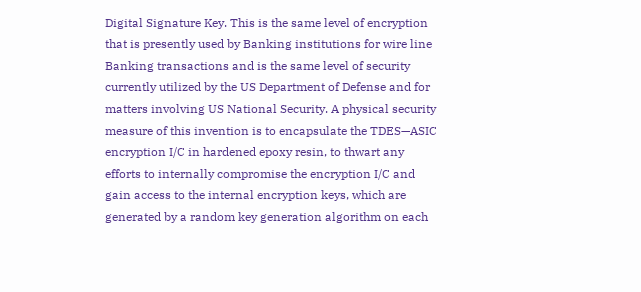Digital Signature Key. This is the same level of encryption that is presently used by Banking institutions for wire line Banking transactions and is the same level of security currently utilized by the US Department of Defense and for matters involving US National Security. A physical security measure of this invention is to encapsulate the TDES—ASIC encryption I/C in hardened epoxy resin, to thwart any efforts to internally compromise the encryption I/C and gain access to the internal encryption keys, which are generated by a random key generation algorithm on each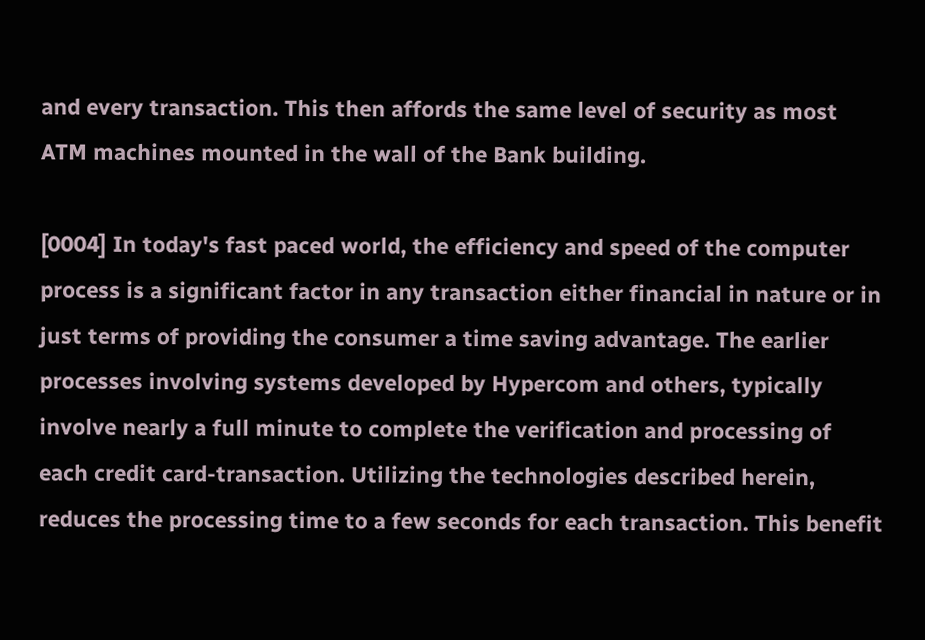and every transaction. This then affords the same level of security as most ATM machines mounted in the wall of the Bank building.

[0004] In today's fast paced world, the efficiency and speed of the computer process is a significant factor in any transaction either financial in nature or in just terms of providing the consumer a time saving advantage. The earlier processes involving systems developed by Hypercom and others, typically involve nearly a full minute to complete the verification and processing of each credit card-transaction. Utilizing the technologies described herein, reduces the processing time to a few seconds for each transaction. This benefit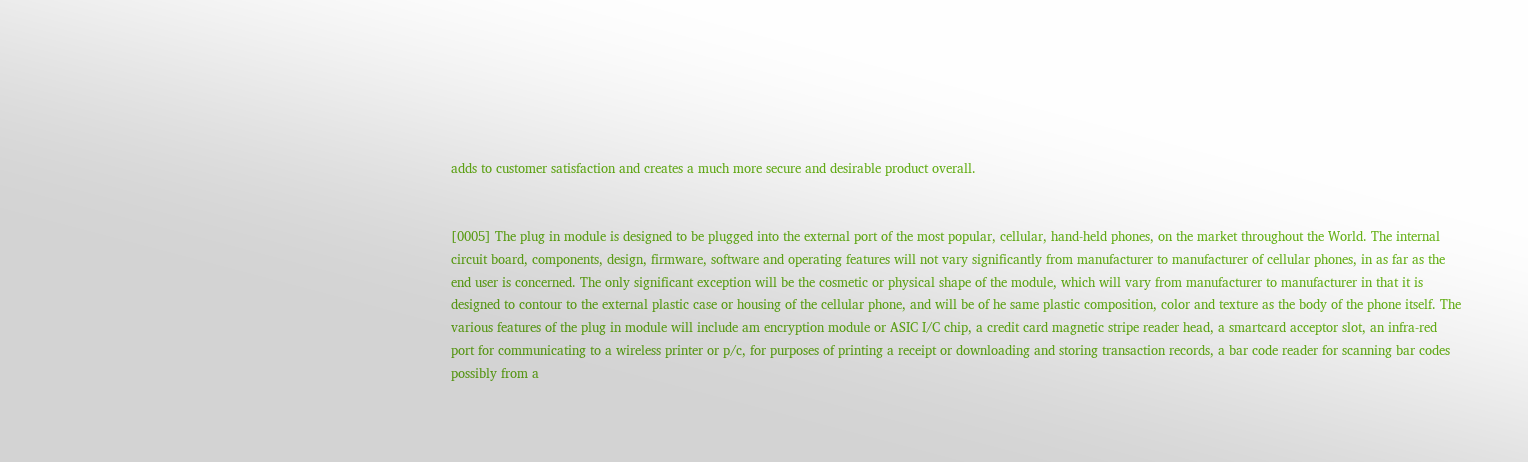adds to customer satisfaction and creates a much more secure and desirable product overall.


[0005] The plug in module is designed to be plugged into the external port of the most popular, cellular, hand-held phones, on the market throughout the World. The internal circuit board, components, design, firmware, software and operating features will not vary significantly from manufacturer to manufacturer of cellular phones, in as far as the end user is concerned. The only significant exception will be the cosmetic or physical shape of the module, which will vary from manufacturer to manufacturer in that it is designed to contour to the external plastic case or housing of the cellular phone, and will be of he same plastic composition, color and texture as the body of the phone itself. The various features of the plug in module will include am encryption module or ASIC I/C chip, a credit card magnetic stripe reader head, a smartcard acceptor slot, an infra-red port for communicating to a wireless printer or p/c, for purposes of printing a receipt or downloading and storing transaction records, a bar code reader for scanning bar codes possibly from a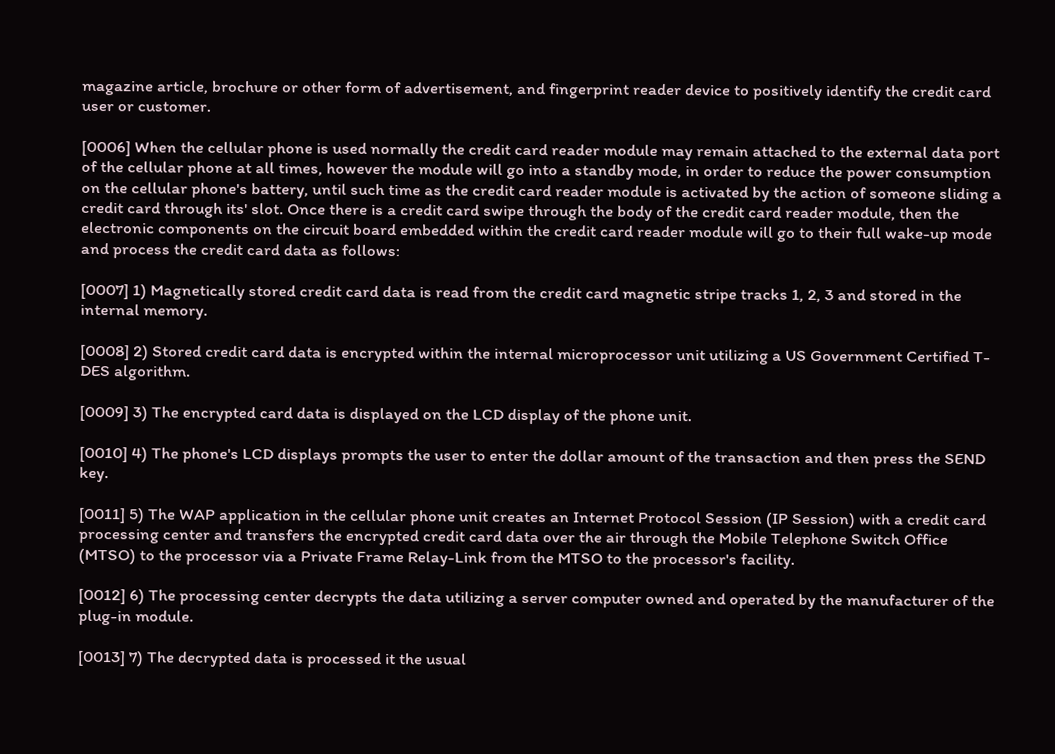magazine article, brochure or other form of advertisement, and fingerprint reader device to positively identify the credit card user or customer.

[0006] When the cellular phone is used normally the credit card reader module may remain attached to the external data port of the cellular phone at all times, however the module will go into a standby mode, in order to reduce the power consumption on the cellular phone's battery, until such time as the credit card reader module is activated by the action of someone sliding a credit card through its' slot. Once there is a credit card swipe through the body of the credit card reader module, then the electronic components on the circuit board embedded within the credit card reader module will go to their full wake-up mode and process the credit card data as follows:

[0007] 1) Magnetically stored credit card data is read from the credit card magnetic stripe tracks 1, 2, 3 and stored in the internal memory.

[0008] 2) Stored credit card data is encrypted within the internal microprocessor unit utilizing a US Government Certified T-DES algorithm.

[0009] 3) The encrypted card data is displayed on the LCD display of the phone unit.

[0010] 4) The phone's LCD displays prompts the user to enter the dollar amount of the transaction and then press the SEND key.

[0011] 5) The WAP application in the cellular phone unit creates an Internet Protocol Session (IP Session) with a credit card processing center and transfers the encrypted credit card data over the air through the Mobile Telephone Switch Office (MTSO) to the processor via a Private Frame Relay-Link from the MTSO to the processor's facility.

[0012] 6) The processing center decrypts the data utilizing a server computer owned and operated by the manufacturer of the plug-in module.

[0013] 7) The decrypted data is processed it the usual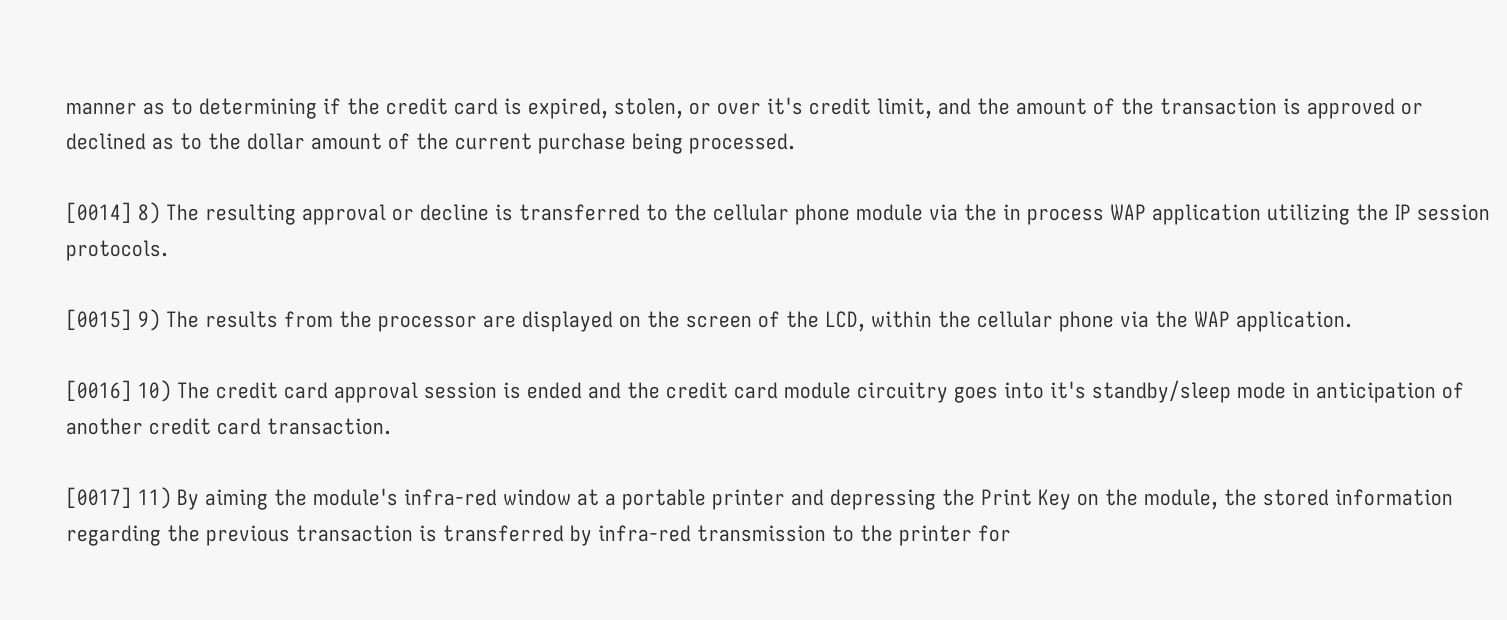manner as to determining if the credit card is expired, stolen, or over it's credit limit, and the amount of the transaction is approved or declined as to the dollar amount of the current purchase being processed.

[0014] 8) The resulting approval or decline is transferred to the cellular phone module via the in process WAP application utilizing the IP session protocols.

[0015] 9) The results from the processor are displayed on the screen of the LCD, within the cellular phone via the WAP application.

[0016] 10) The credit card approval session is ended and the credit card module circuitry goes into it's standby/sleep mode in anticipation of another credit card transaction.

[0017] 11) By aiming the module's infra-red window at a portable printer and depressing the Print Key on the module, the stored information regarding the previous transaction is transferred by infra-red transmission to the printer for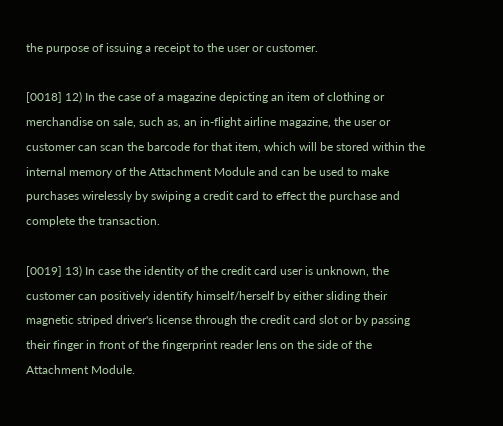the purpose of issuing a receipt to the user or customer.

[0018] 12) In the case of a magazine depicting an item of clothing or merchandise on sale, such as, an in-flight airline magazine, the user or customer can scan the barcode for that item, which will be stored within the internal memory of the Attachment Module and can be used to make purchases wirelessly by swiping a credit card to effect the purchase and complete the transaction.

[0019] 13) In case the identity of the credit card user is unknown, the customer can positively identify himself/herself by either sliding their magnetic striped driver's license through the credit card slot or by passing their finger in front of the fingerprint reader lens on the side of the Attachment Module.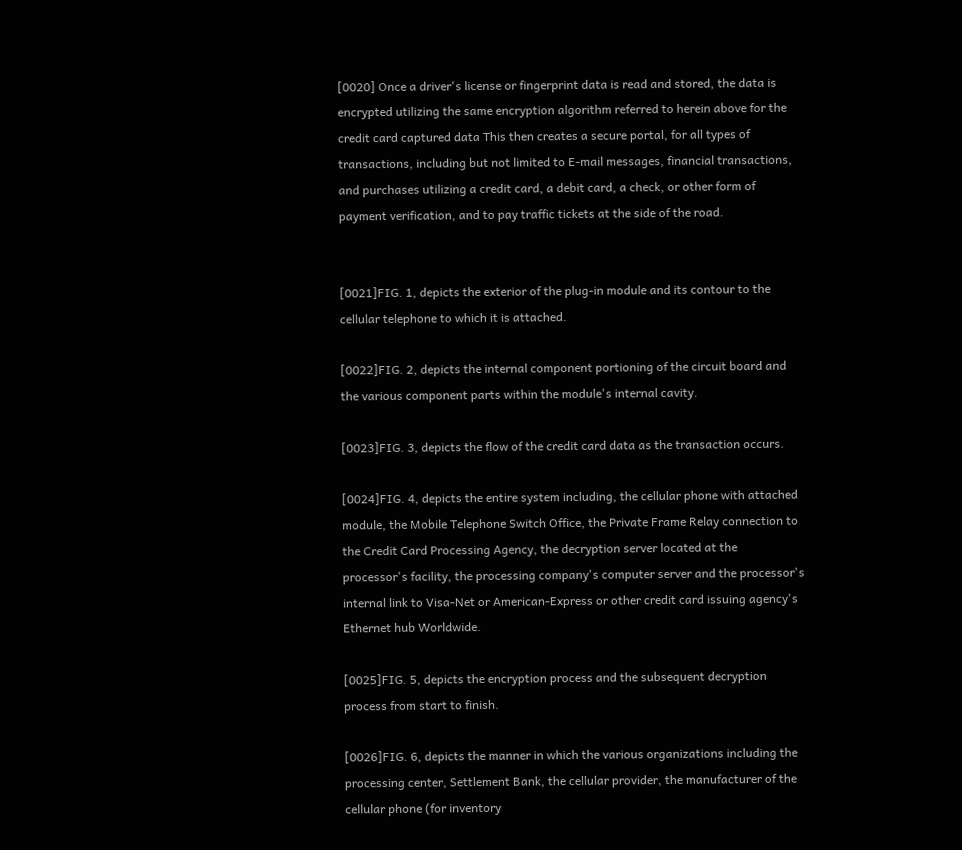[0020] Once a driver's license or fingerprint data is read and stored, the data is encrypted utilizing the same encryption algorithm referred to herein above for the credit card captured data This then creates a secure portal, for all types of transactions, including but not limited to E-mail messages, financial transactions, and purchases utilizing a credit card, a debit card, a check, or other form of payment verification, and to pay traffic tickets at the side of the road.


[0021]FIG. 1, depicts the exterior of the plug-in module and its contour to the cellular telephone to which it is attached.

[0022]FIG. 2, depicts the internal component portioning of the circuit board and the various component parts within the module's internal cavity.

[0023]FIG. 3, depicts the flow of the credit card data as the transaction occurs.

[0024]FIG. 4, depicts the entire system including, the cellular phone with attached module, the Mobile Telephone Switch Office, the Private Frame Relay connection to the Credit Card Processing Agency, the decryption server located at the processor's facility, the processing company's computer server and the processor's internal link to Visa-Net or American-Express or other credit card issuing agency's Ethernet hub Worldwide.

[0025]FIG. 5, depicts the encryption process and the subsequent decryption process from start to finish.

[0026]FIG. 6, depicts the manner in which the various organizations including the processing center, Settlement Bank, the cellular provider, the manufacturer of the cellular phone (for inventory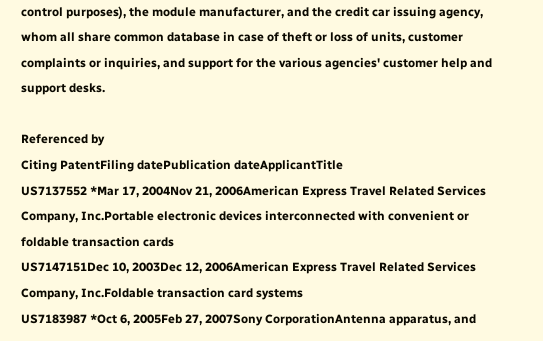control purposes), the module manufacturer, and the credit car issuing agency, whom all share common database in case of theft or loss of units, customer complaints or inquiries, and support for the various agencies' customer help and support desks.

Referenced by
Citing PatentFiling datePublication dateApplicantTitle
US7137552 *Mar 17, 2004Nov 21, 2006American Express Travel Related Services Company, Inc.Portable electronic devices interconnected with convenient or foldable transaction cards
US7147151Dec 10, 2003Dec 12, 2006American Express Travel Related Services Company, Inc.Foldable transaction card systems
US7183987 *Oct 6, 2005Feb 27, 2007Sony CorporationAntenna apparatus, and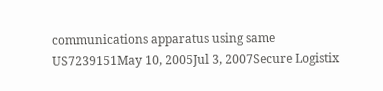communications apparatus using same
US7239151May 10, 2005Jul 3, 2007Secure Logistix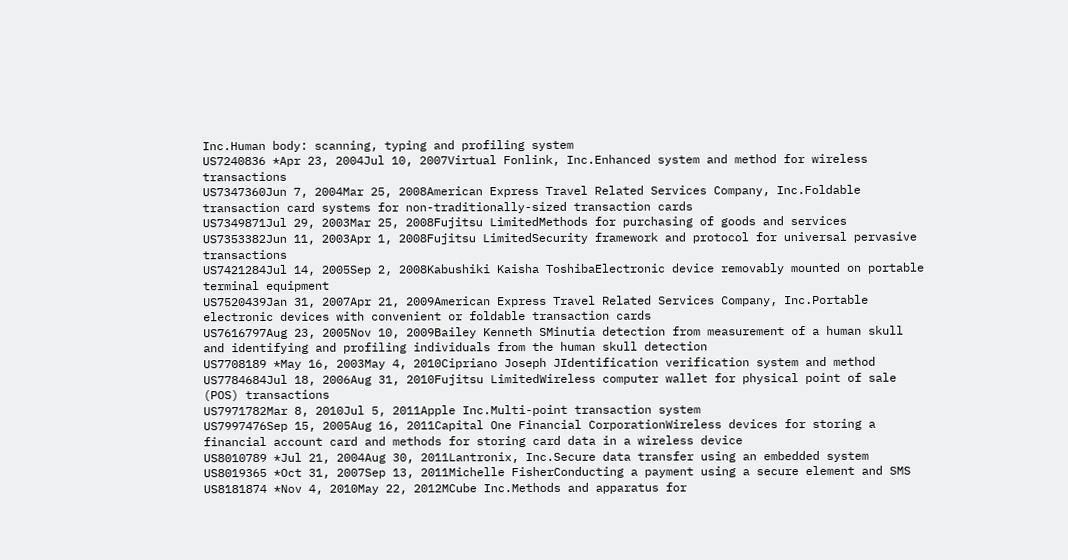Inc.Human body: scanning, typing and profiling system
US7240836 *Apr 23, 2004Jul 10, 2007Virtual Fonlink, Inc.Enhanced system and method for wireless transactions
US7347360Jun 7, 2004Mar 25, 2008American Express Travel Related Services Company, Inc.Foldable transaction card systems for non-traditionally-sized transaction cards
US7349871Jul 29, 2003Mar 25, 2008Fujitsu LimitedMethods for purchasing of goods and services
US7353382Jun 11, 2003Apr 1, 2008Fujitsu LimitedSecurity framework and protocol for universal pervasive transactions
US7421284Jul 14, 2005Sep 2, 2008Kabushiki Kaisha ToshibaElectronic device removably mounted on portable terminal equipment
US7520439Jan 31, 2007Apr 21, 2009American Express Travel Related Services Company, Inc.Portable electronic devices with convenient or foldable transaction cards
US7616797Aug 23, 2005Nov 10, 2009Bailey Kenneth SMinutia detection from measurement of a human skull and identifying and profiling individuals from the human skull detection
US7708189 *May 16, 2003May 4, 2010Cipriano Joseph JIdentification verification system and method
US7784684Jul 18, 2006Aug 31, 2010Fujitsu LimitedWireless computer wallet for physical point of sale (POS) transactions
US7971782Mar 8, 2010Jul 5, 2011Apple Inc.Multi-point transaction system
US7997476Sep 15, 2005Aug 16, 2011Capital One Financial CorporationWireless devices for storing a financial account card and methods for storing card data in a wireless device
US8010789 *Jul 21, 2004Aug 30, 2011Lantronix, Inc.Secure data transfer using an embedded system
US8019365 *Oct 31, 2007Sep 13, 2011Michelle FisherConducting a payment using a secure element and SMS
US8181874 *Nov 4, 2010May 22, 2012MCube Inc.Methods and apparatus for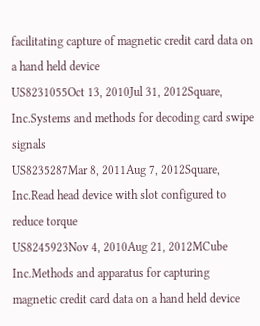facilitating capture of magnetic credit card data on a hand held device
US8231055Oct 13, 2010Jul 31, 2012Square, Inc.Systems and methods for decoding card swipe signals
US8235287Mar 8, 2011Aug 7, 2012Square, Inc.Read head device with slot configured to reduce torque
US8245923Nov 4, 2010Aug 21, 2012MCube Inc.Methods and apparatus for capturing magnetic credit card data on a hand held device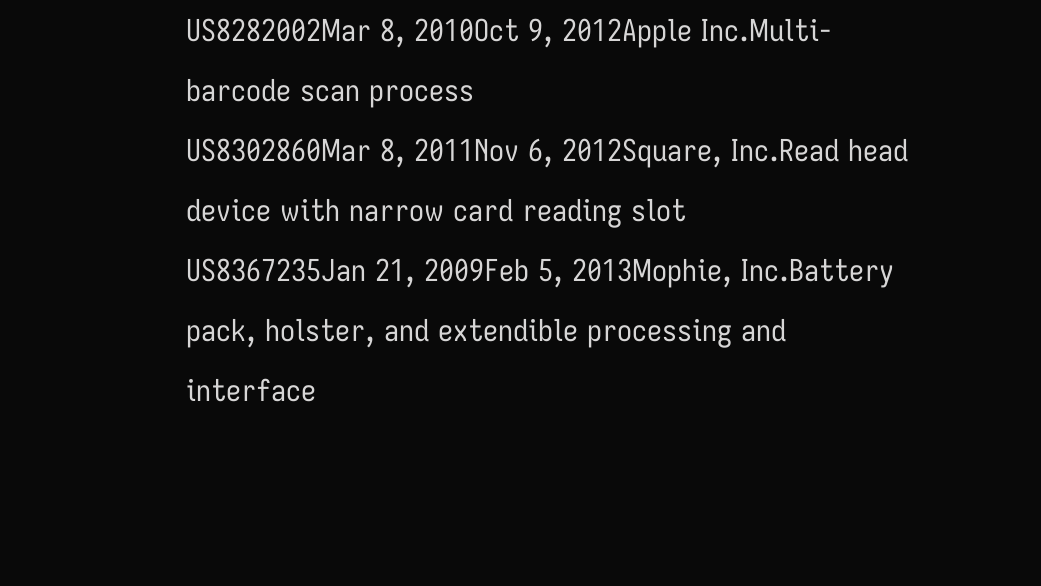US8282002Mar 8, 2010Oct 9, 2012Apple Inc.Multi-barcode scan process
US8302860Mar 8, 2011Nov 6, 2012Square, Inc.Read head device with narrow card reading slot
US8367235Jan 21, 2009Feb 5, 2013Mophie, Inc.Battery pack, holster, and extendible processing and interface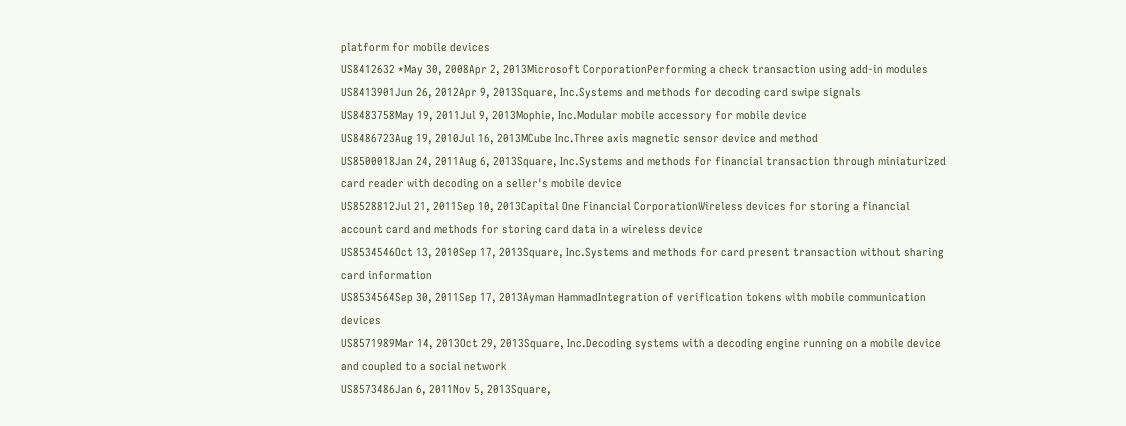platform for mobile devices
US8412632 *May 30, 2008Apr 2, 2013Microsoft CorporationPerforming a check transaction using add-in modules
US8413901Jun 26, 2012Apr 9, 2013Square, Inc.Systems and methods for decoding card swipe signals
US8483758May 19, 2011Jul 9, 2013Mophie, Inc.Modular mobile accessory for mobile device
US8486723Aug 19, 2010Jul 16, 2013MCube Inc.Three axis magnetic sensor device and method
US8500018Jan 24, 2011Aug 6, 2013Square, Inc.Systems and methods for financial transaction through miniaturized card reader with decoding on a seller's mobile device
US8528812Jul 21, 2011Sep 10, 2013Capital One Financial CorporationWireless devices for storing a financial account card and methods for storing card data in a wireless device
US8534546Oct 13, 2010Sep 17, 2013Square, Inc.Systems and methods for card present transaction without sharing card information
US8534564Sep 30, 2011Sep 17, 2013Ayman HammadIntegration of verification tokens with mobile communication devices
US8571989Mar 14, 2013Oct 29, 2013Square, Inc.Decoding systems with a decoding engine running on a mobile device and coupled to a social network
US8573486Jan 6, 2011Nov 5, 2013Square,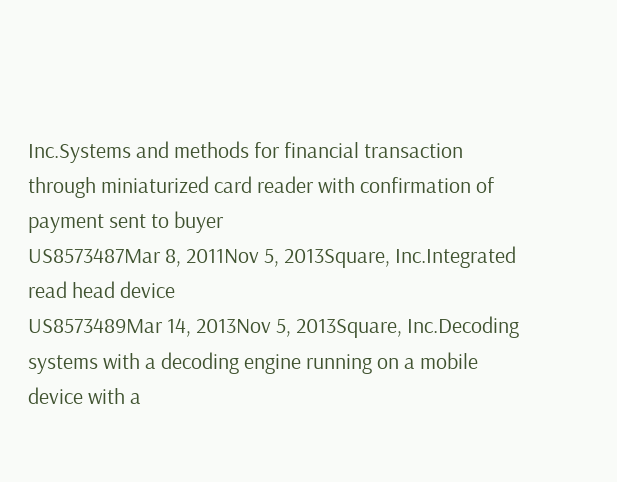Inc.Systems and methods for financial transaction through miniaturized card reader with confirmation of payment sent to buyer
US8573487Mar 8, 2011Nov 5, 2013Square, Inc.Integrated read head device
US8573489Mar 14, 2013Nov 5, 2013Square, Inc.Decoding systems with a decoding engine running on a mobile device with a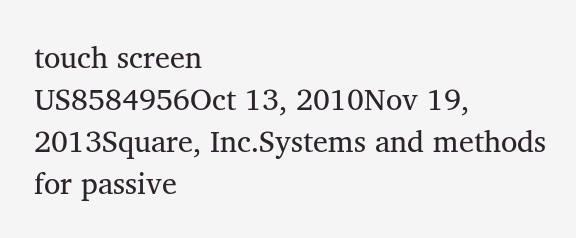touch screen
US8584956Oct 13, 2010Nov 19, 2013Square, Inc.Systems and methods for passive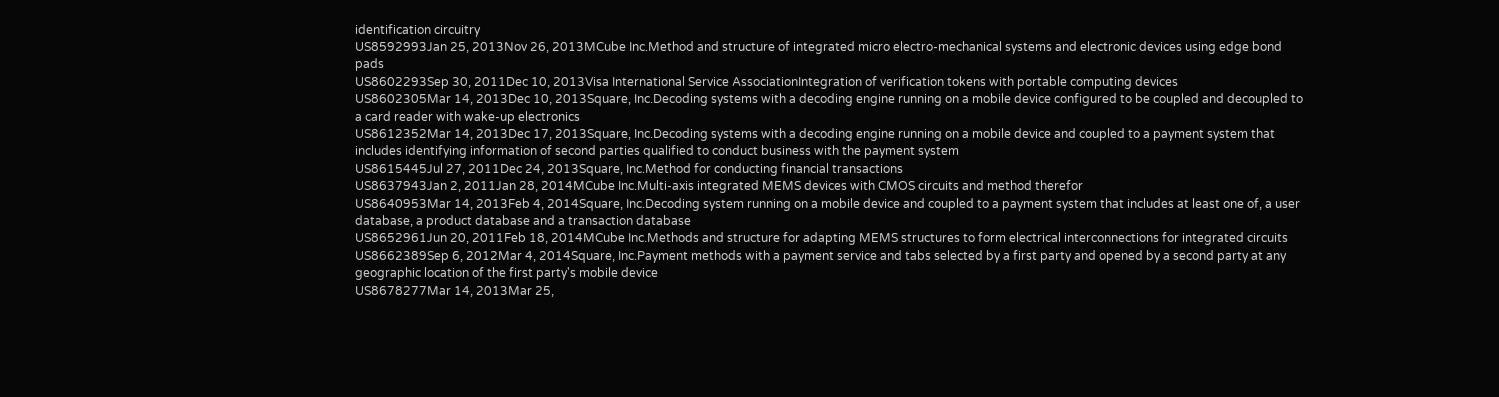identification circuitry
US8592993Jan 25, 2013Nov 26, 2013MCube Inc.Method and structure of integrated micro electro-mechanical systems and electronic devices using edge bond pads
US8602293Sep 30, 2011Dec 10, 2013Visa International Service AssociationIntegration of verification tokens with portable computing devices
US8602305Mar 14, 2013Dec 10, 2013Square, Inc.Decoding systems with a decoding engine running on a mobile device configured to be coupled and decoupled to a card reader with wake-up electronics
US8612352Mar 14, 2013Dec 17, 2013Square, Inc.Decoding systems with a decoding engine running on a mobile device and coupled to a payment system that includes identifying information of second parties qualified to conduct business with the payment system
US8615445Jul 27, 2011Dec 24, 2013Square, Inc.Method for conducting financial transactions
US8637943Jan 2, 2011Jan 28, 2014MCube Inc.Multi-axis integrated MEMS devices with CMOS circuits and method therefor
US8640953Mar 14, 2013Feb 4, 2014Square, Inc.Decoding system running on a mobile device and coupled to a payment system that includes at least one of, a user database, a product database and a transaction database
US8652961Jun 20, 2011Feb 18, 2014MCube Inc.Methods and structure for adapting MEMS structures to form electrical interconnections for integrated circuits
US8662389Sep 6, 2012Mar 4, 2014Square, Inc.Payment methods with a payment service and tabs selected by a first party and opened by a second party at any geographic location of the first party's mobile device
US8678277Mar 14, 2013Mar 25,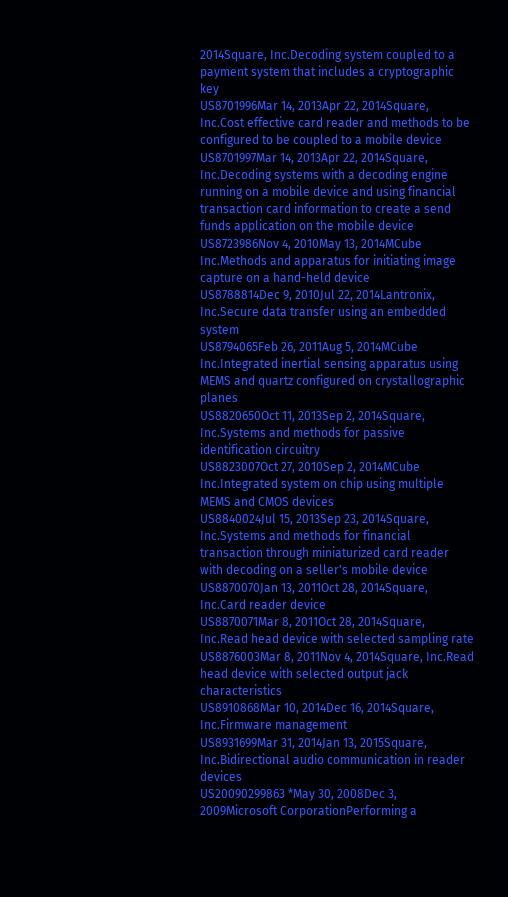2014Square, Inc.Decoding system coupled to a payment system that includes a cryptographic key
US8701996Mar 14, 2013Apr 22, 2014Square, Inc.Cost effective card reader and methods to be configured to be coupled to a mobile device
US8701997Mar 14, 2013Apr 22, 2014Square, Inc.Decoding systems with a decoding engine running on a mobile device and using financial transaction card information to create a send funds application on the mobile device
US8723986Nov 4, 2010May 13, 2014MCube Inc.Methods and apparatus for initiating image capture on a hand-held device
US8788814Dec 9, 2010Jul 22, 2014Lantronix, Inc.Secure data transfer using an embedded system
US8794065Feb 26, 2011Aug 5, 2014MCube Inc.Integrated inertial sensing apparatus using MEMS and quartz configured on crystallographic planes
US8820650Oct 11, 2013Sep 2, 2014Square, Inc.Systems and methods for passive identification circuitry
US8823007Oct 27, 2010Sep 2, 2014MCube Inc.Integrated system on chip using multiple MEMS and CMOS devices
US8840024Jul 15, 2013Sep 23, 2014Square, Inc.Systems and methods for financial transaction through miniaturized card reader with decoding on a seller's mobile device
US8870070Jan 13, 2011Oct 28, 2014Square, Inc.Card reader device
US8870071Mar 8, 2011Oct 28, 2014Square, Inc.Read head device with selected sampling rate
US8876003Mar 8, 2011Nov 4, 2014Square, Inc.Read head device with selected output jack characteristics
US8910868Mar 10, 2014Dec 16, 2014Square, Inc.Firmware management
US8931699Mar 31, 2014Jan 13, 2015Square, Inc.Bidirectional audio communication in reader devices
US20090299863 *May 30, 2008Dec 3, 2009Microsoft CorporationPerforming a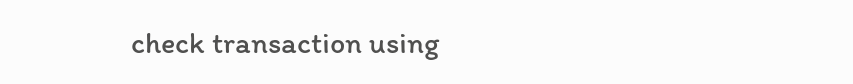check transaction using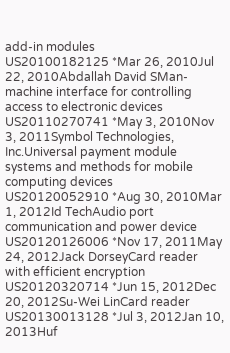add-in modules
US20100182125 *Mar 26, 2010Jul 22, 2010Abdallah David SMan-machine interface for controlling access to electronic devices
US20110270741 *May 3, 2010Nov 3, 2011Symbol Technologies, Inc.Universal payment module systems and methods for mobile computing devices
US20120052910 *Aug 30, 2010Mar 1, 2012Id TechAudio port communication and power device
US20120126006 *Nov 17, 2011May 24, 2012Jack DorseyCard reader with efficient encryption
US20120320714 *Jun 15, 2012Dec 20, 2012Su-Wei LinCard reader
US20130013128 *Jul 3, 2012Jan 10, 2013Huf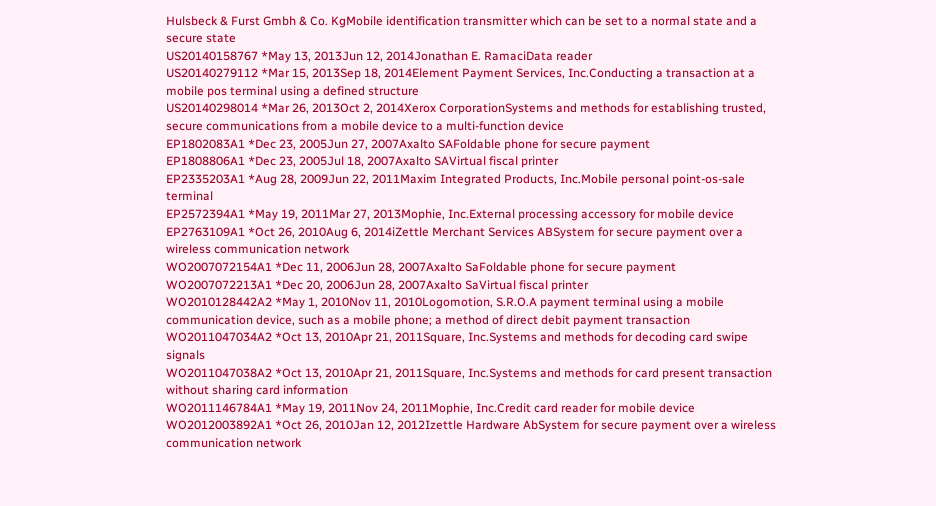Hulsbeck & Furst Gmbh & Co. KgMobile identification transmitter which can be set to a normal state and a secure state
US20140158767 *May 13, 2013Jun 12, 2014Jonathan E. RamaciData reader
US20140279112 *Mar 15, 2013Sep 18, 2014Element Payment Services, Inc.Conducting a transaction at a mobile pos terminal using a defined structure
US20140298014 *Mar 26, 2013Oct 2, 2014Xerox CorporationSystems and methods for establishing trusted, secure communications from a mobile device to a multi-function device
EP1802083A1 *Dec 23, 2005Jun 27, 2007Axalto SAFoldable phone for secure payment
EP1808806A1 *Dec 23, 2005Jul 18, 2007Axalto SAVirtual fiscal printer
EP2335203A1 *Aug 28, 2009Jun 22, 2011Maxim Integrated Products, Inc.Mobile personal point-os-sale terminal
EP2572394A1 *May 19, 2011Mar 27, 2013Mophie, Inc.External processing accessory for mobile device
EP2763109A1 *Oct 26, 2010Aug 6, 2014iZettle Merchant Services ABSystem for secure payment over a wireless communication network
WO2007072154A1 *Dec 11, 2006Jun 28, 2007Axalto SaFoldable phone for secure payment
WO2007072213A1 *Dec 20, 2006Jun 28, 2007Axalto SaVirtual fiscal printer
WO2010128442A2 *May 1, 2010Nov 11, 2010Logomotion, S.R.O.A payment terminal using a mobile communication device, such as a mobile phone; a method of direct debit payment transaction
WO2011047034A2 *Oct 13, 2010Apr 21, 2011Square, Inc.Systems and methods for decoding card swipe signals
WO2011047038A2 *Oct 13, 2010Apr 21, 2011Square, Inc.Systems and methods for card present transaction without sharing card information
WO2011146784A1 *May 19, 2011Nov 24, 2011Mophie, Inc.Credit card reader for mobile device
WO2012003892A1 *Oct 26, 2010Jan 12, 2012Izettle Hardware AbSystem for secure payment over a wireless communication network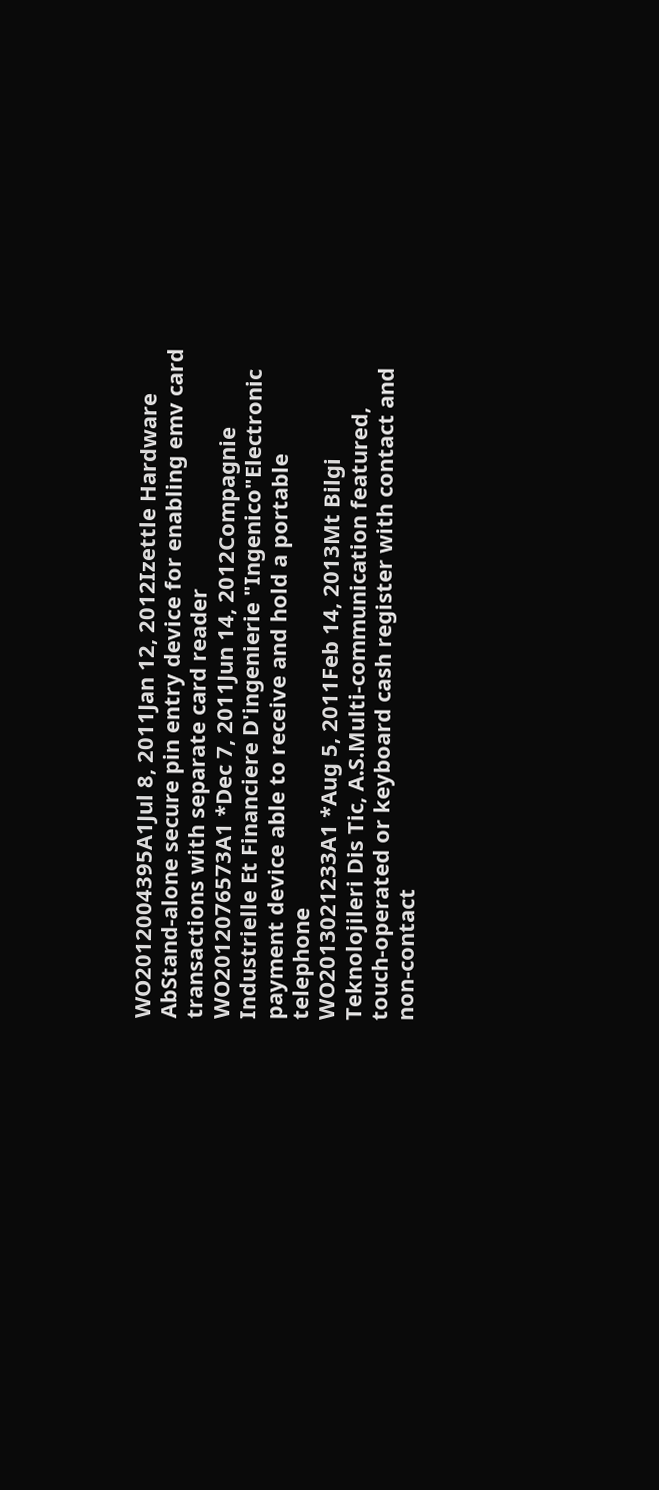WO2012004395A1Jul 8, 2011Jan 12, 2012Izettle Hardware AbStand-alone secure pin entry device for enabling emv card transactions with separate card reader
WO2012076573A1 *Dec 7, 2011Jun 14, 2012Compagnie Industrielle Et Financiere D'ingenierie "Ingenico"Electronic payment device able to receive and hold a portable telephone
WO2013021233A1 *Aug 5, 2011Feb 14, 2013Mt Bilgi Teknolojileri Dis Tic, A.S.Multi-communication featured, touch-operated or keyboard cash register with contact and non-contact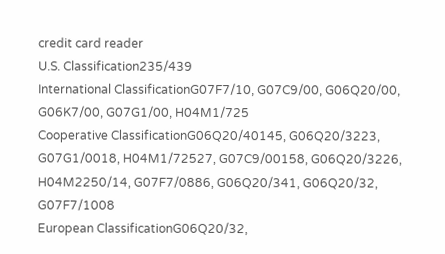credit card reader
U.S. Classification235/439
International ClassificationG07F7/10, G07C9/00, G06Q20/00, G06K7/00, G07G1/00, H04M1/725
Cooperative ClassificationG06Q20/40145, G06Q20/3223, G07G1/0018, H04M1/72527, G07C9/00158, G06Q20/3226, H04M2250/14, G07F7/0886, G06Q20/341, G06Q20/32, G07F7/1008
European ClassificationG06Q20/32,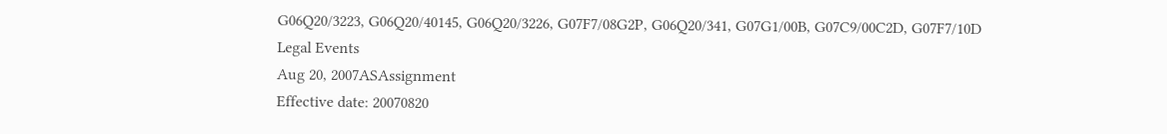G06Q20/3223, G06Q20/40145, G06Q20/3226, G07F7/08G2P, G06Q20/341, G07G1/00B, G07C9/00C2D, G07F7/10D
Legal Events
Aug 20, 2007ASAssignment
Effective date: 20070820